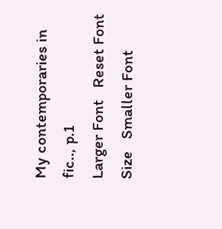My contemporaries in fic.., p.1
Larger Font   Reset Font Size   Smaller Font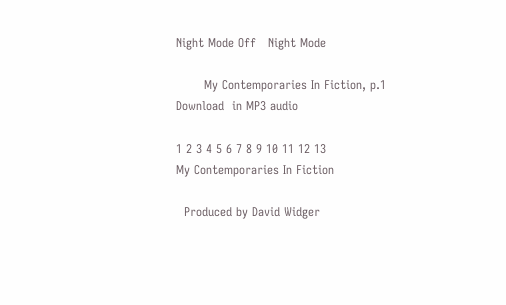Night Mode Off   Night Mode

       My Contemporaries In Fiction, p.1
Download  in MP3 audio

1 2 3 4 5 6 7 8 9 10 11 12 13
My Contemporaries In Fiction

  Produced by David Widger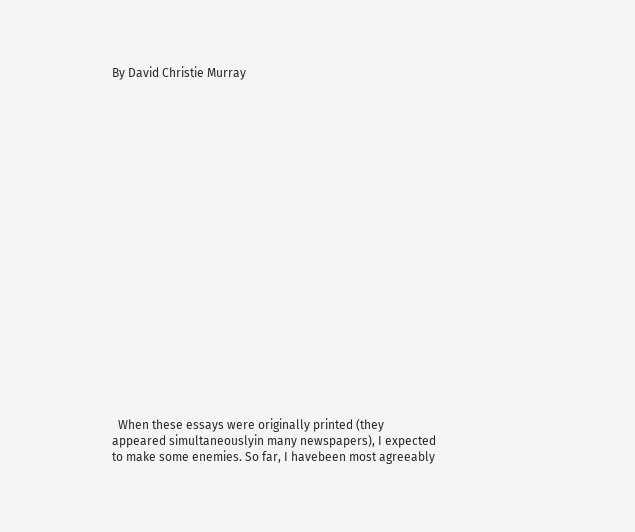By David Christie Murray





















  When these essays were originally printed (they appeared simultaneouslyin many newspapers), I expected to make some enemies. So far, I havebeen most agreeably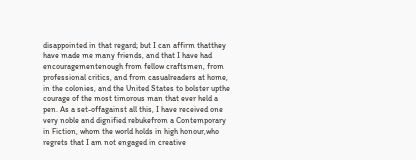disappointed in that regard; but I can affirm thatthey have made me many friends, and that I have had encouragementenough from fellow craftsmen, from professional critics, and from casualreaders at home, in the colonies, and the United States to bolster upthe courage of the most timorous man that ever held a pen. As a set-offagainst all this, I have received one very noble and dignified rebukefrom a Contemporary in Fiction, whom the world holds in high honour,who regrets that I am not engaged in creative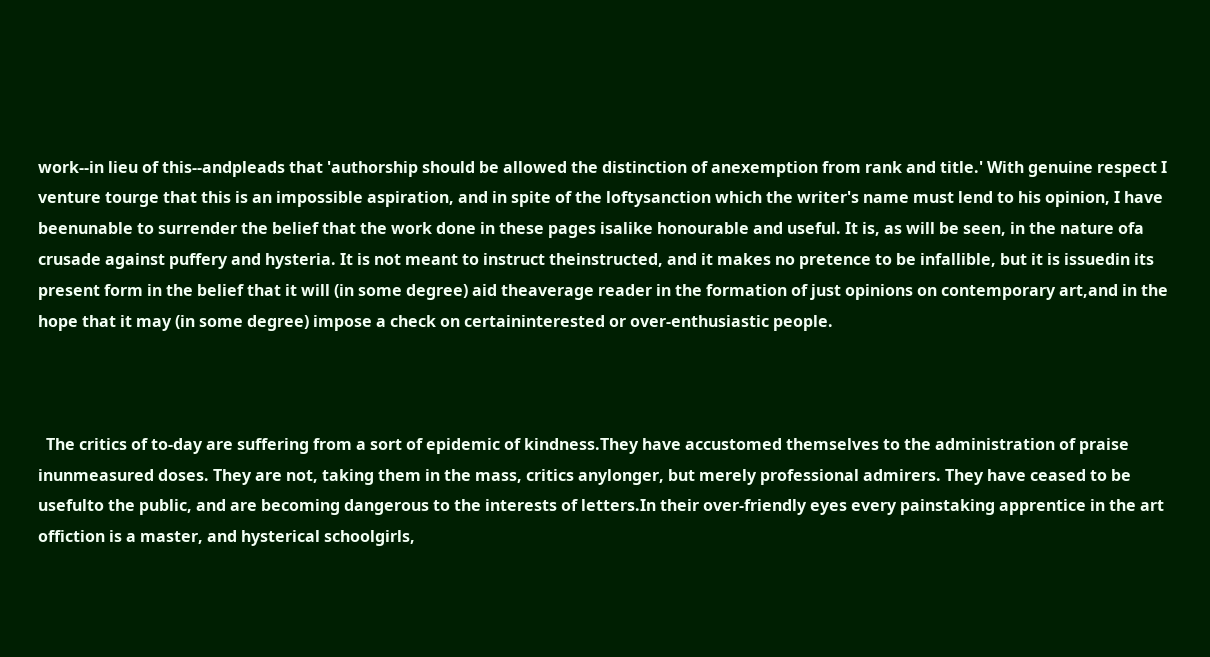work--in lieu of this--andpleads that 'authorship should be allowed the distinction of anexemption from rank and title.' With genuine respect I venture tourge that this is an impossible aspiration, and in spite of the loftysanction which the writer's name must lend to his opinion, I have beenunable to surrender the belief that the work done in these pages isalike honourable and useful. It is, as will be seen, in the nature ofa crusade against puffery and hysteria. It is not meant to instruct theinstructed, and it makes no pretence to be infallible, but it is issuedin its present form in the belief that it will (in some degree) aid theaverage reader in the formation of just opinions on contemporary art,and in the hope that it may (in some degree) impose a check on certaininterested or over-enthusiastic people.



  The critics of to-day are suffering from a sort of epidemic of kindness.They have accustomed themselves to the administration of praise inunmeasured doses. They are not, taking them in the mass, critics anylonger, but merely professional admirers. They have ceased to be usefulto the public, and are becoming dangerous to the interests of letters.In their over-friendly eyes every painstaking apprentice in the art offiction is a master, and hysterical schoolgirls,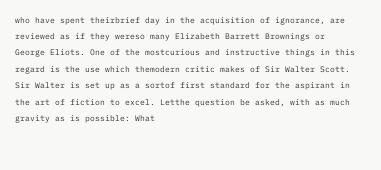who have spent theirbrief day in the acquisition of ignorance, are reviewed as if they wereso many Elizabeth Barrett Brownings or George Eliots. One of the mostcurious and instructive things in this regard is the use which themodern critic makes of Sir Walter Scott. Sir Walter is set up as a sortof first standard for the aspirant in the art of fiction to excel. Letthe question be asked, with as much gravity as is possible: What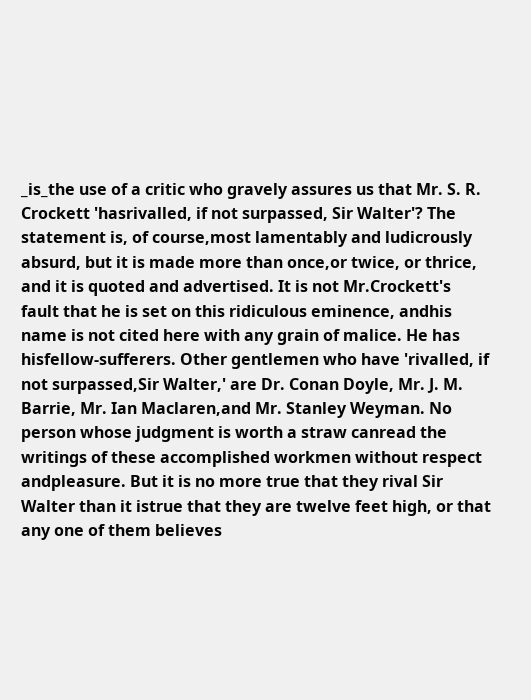_is_the use of a critic who gravely assures us that Mr. S. R. Crockett 'hasrivalled, if not surpassed, Sir Walter'? The statement is, of course,most lamentably and ludicrously absurd, but it is made more than once,or twice, or thrice, and it is quoted and advertised. It is not Mr.Crockett's fault that he is set on this ridiculous eminence, andhis name is not cited here with any grain of malice. He has hisfellow-sufferers. Other gentlemen who have 'rivalled, if not surpassed,Sir Walter,' are Dr. Conan Doyle, Mr. J. M. Barrie, Mr. Ian Maclaren,and Mr. Stanley Weyman. No person whose judgment is worth a straw canread the writings of these accomplished workmen without respect andpleasure. But it is no more true that they rival Sir Walter than it istrue that they are twelve feet high, or that any one of them believes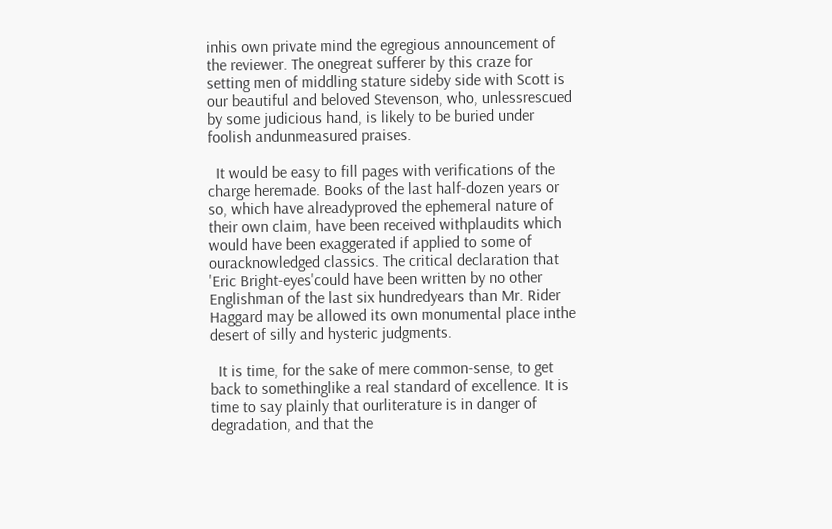inhis own private mind the egregious announcement of the reviewer. The onegreat sufferer by this craze for setting men of middling stature sideby side with Scott is our beautiful and beloved Stevenson, who, unlessrescued by some judicious hand, is likely to be buried under foolish andunmeasured praises.

  It would be easy to fill pages with verifications of the charge heremade. Books of the last half-dozen years or so, which have alreadyproved the ephemeral nature of their own claim, have been received withplaudits which would have been exaggerated if applied to some of ouracknowledged classics. The critical declaration that 'Eric Bright-eyes'could have been written by no other Englishman of the last six hundredyears than Mr. Rider Haggard may be allowed its own monumental place inthe desert of silly and hysteric judgments.

  It is time, for the sake of mere common-sense, to get back to somethinglike a real standard of excellence. It is time to say plainly that ourliterature is in danger of degradation, and that the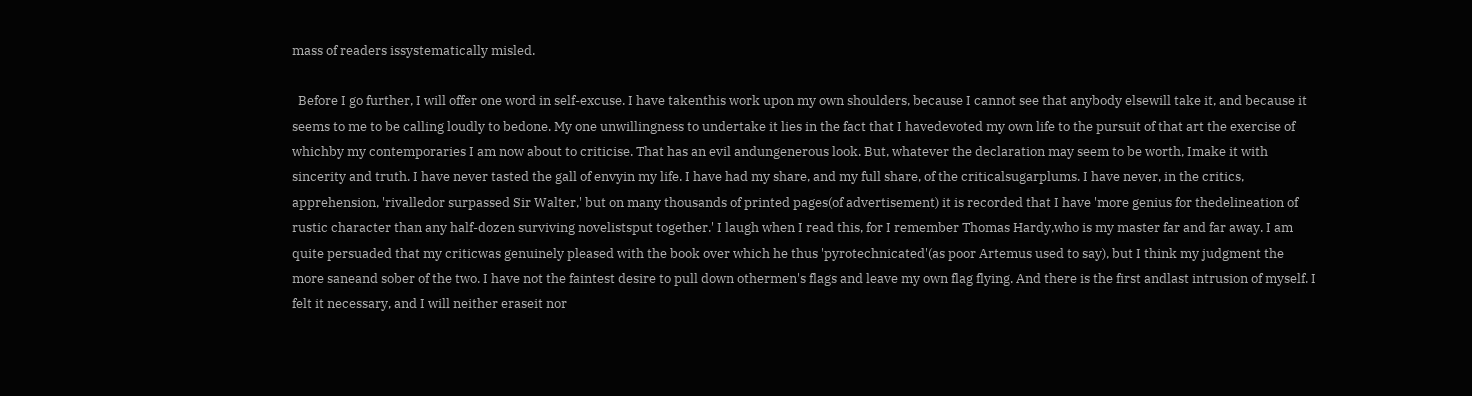mass of readers issystematically misled.

  Before I go further, I will offer one word in self-excuse. I have takenthis work upon my own shoulders, because I cannot see that anybody elsewill take it, and because it seems to me to be calling loudly to bedone. My one unwillingness to undertake it lies in the fact that I havedevoted my own life to the pursuit of that art the exercise of whichby my contemporaries I am now about to criticise. That has an evil andungenerous look. But, whatever the declaration may seem to be worth, Imake it with sincerity and truth. I have never tasted the gall of envyin my life. I have had my share, and my full share, of the criticalsugarplums. I have never, in the critics, apprehension, 'rivalledor surpassed Sir Walter,' but on many thousands of printed pages(of advertisement) it is recorded that I have 'more genius for thedelineation of rustic character than any half-dozen surviving novelistsput together.' I laugh when I read this, for I remember Thomas Hardy,who is my master far and far away. I am quite persuaded that my criticwas genuinely pleased with the book over which he thus 'pyrotechnicated'(as poor Artemus used to say), but I think my judgment the more saneand sober of the two. I have not the faintest desire to pull down othermen's flags and leave my own flag flying. And there is the first andlast intrusion of myself. I felt it necessary, and I will neither eraseit nor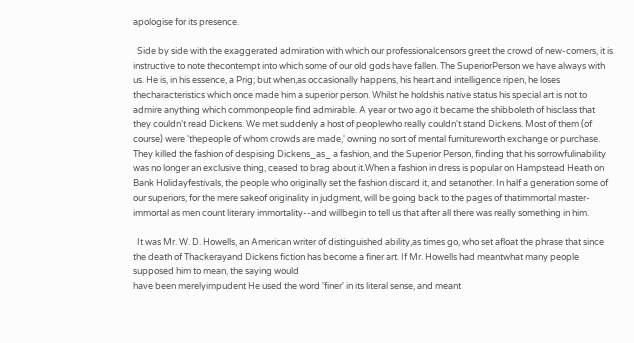apologise for its presence.

  Side by side with the exaggerated admiration with which our professionalcensors greet the crowd of new-comers, it is instructive to note thecontempt into which some of our old gods have fallen. The SuperiorPerson we have always with us. He is, in his essence, a Prig; but when,as occasionally happens, his heart and intelligence ripen, he loses thecharacteristics which once made him a superior person. Whilst he holdshis native status his special art is not to admire anything which commonpeople find admirable. A year or two ago it became the shibboleth of hisclass that they couldn't read Dickens. We met suddenly a host of peoplewho really couldn't stand Dickens. Most of them (of course) were 'thepeople of whom crowds are made,' owning no sort of mental furnitureworth exchange or purchase. They killed the fashion of despising Dickens_as_ a fashion, and the Superior Person, finding that his sorrowfulinability was no longer an exclusive thing, ceased to brag about it.When a fashion in dress is popular on Hampstead Heath on Bank Holidayfestivals, the people who originally set the fashion discard it, and setanother. In half a generation some of our superiors, for the mere sakeof originality in judgment, will be going back to the pages of thatimmortal master-immortal as men count literary immortality--and willbegin to tell us that after all there was really something in him.

  It was Mr. W. D. Howells, an American writer of distinguished ability,as times go, who set afloat the phrase that since the death of Thackerayand Dickens fiction has become a finer art. If Mr. Howells had meantwhat many people supposed him to mean, the saying would
have been merelyimpudent He used the word 'finer' in its literal sense, and meant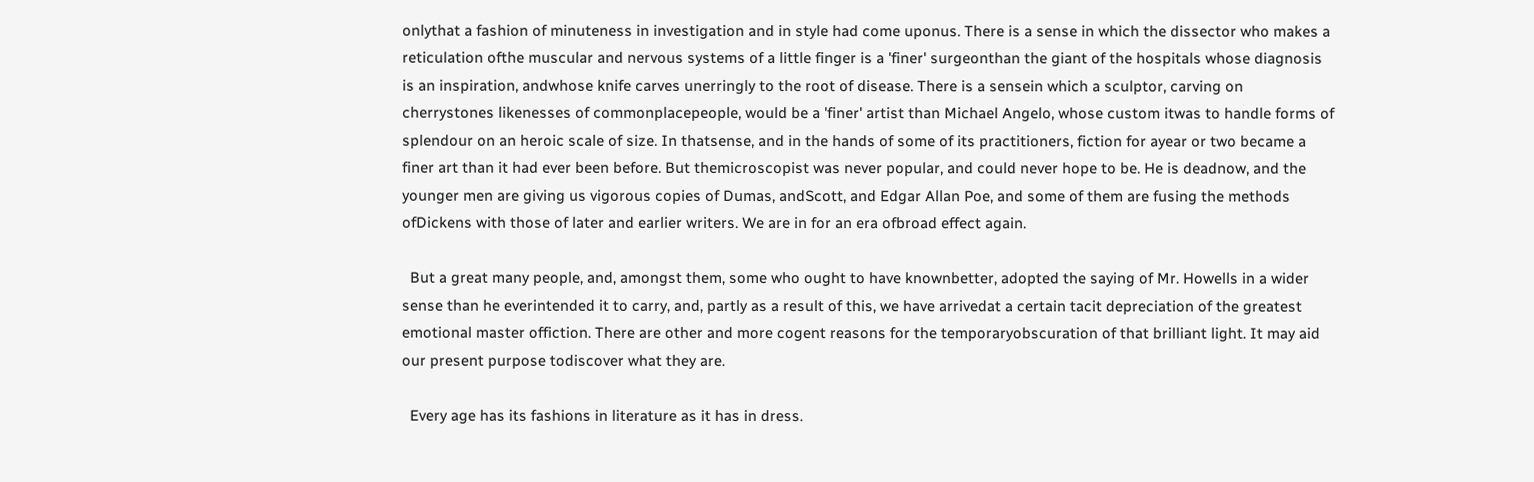onlythat a fashion of minuteness in investigation and in style had come uponus. There is a sense in which the dissector who makes a reticulation ofthe muscular and nervous systems of a little finger is a 'finer' surgeonthan the giant of the hospitals whose diagnosis is an inspiration, andwhose knife carves unerringly to the root of disease. There is a sensein which a sculptor, carving on cherrystones likenesses of commonplacepeople, would be a 'finer' artist than Michael Angelo, whose custom itwas to handle forms of splendour on an heroic scale of size. In thatsense, and in the hands of some of its practitioners, fiction for ayear or two became a finer art than it had ever been before. But themicroscopist was never popular, and could never hope to be. He is deadnow, and the younger men are giving us vigorous copies of Dumas, andScott, and Edgar Allan Poe, and some of them are fusing the methods ofDickens with those of later and earlier writers. We are in for an era ofbroad effect again.

  But a great many people, and, amongst them, some who ought to have knownbetter, adopted the saying of Mr. Howells in a wider sense than he everintended it to carry, and, partly as a result of this, we have arrivedat a certain tacit depreciation of the greatest emotional master offiction. There are other and more cogent reasons for the temporaryobscuration of that brilliant light. It may aid our present purpose todiscover what they are.

  Every age has its fashions in literature as it has in dress.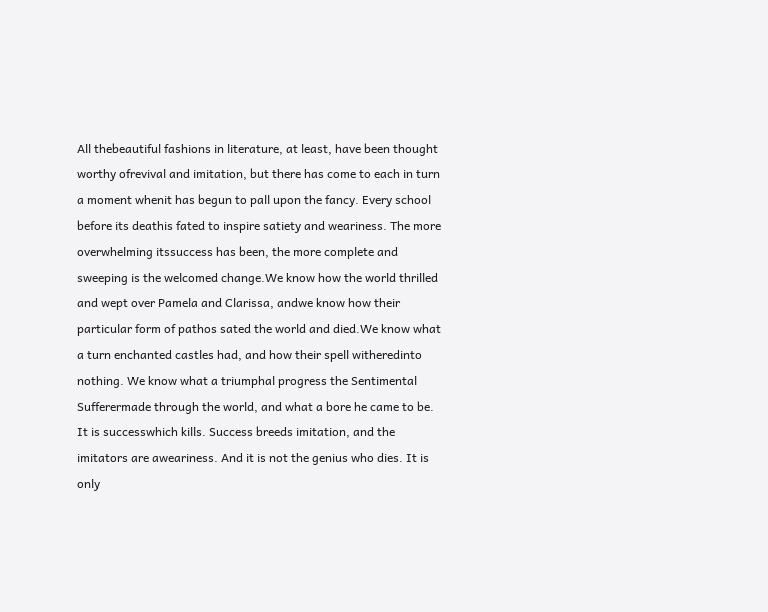All thebeautiful fashions in literature, at least, have been thought worthy ofrevival and imitation, but there has come to each in turn a moment whenit has begun to pall upon the fancy. Every school before its deathis fated to inspire satiety and weariness. The more overwhelming itssuccess has been, the more complete and sweeping is the welcomed change.We know how the world thrilled and wept over Pamela and Clarissa, andwe know how their particular form of pathos sated the world and died.We know what a turn enchanted castles had, and how their spell witheredinto nothing. We know what a triumphal progress the Sentimental Sufferermade through the world, and what a bore he came to be. It is successwhich kills. Success breeds imitation, and the imitators are aweariness. And it is not the genius who dies. It is only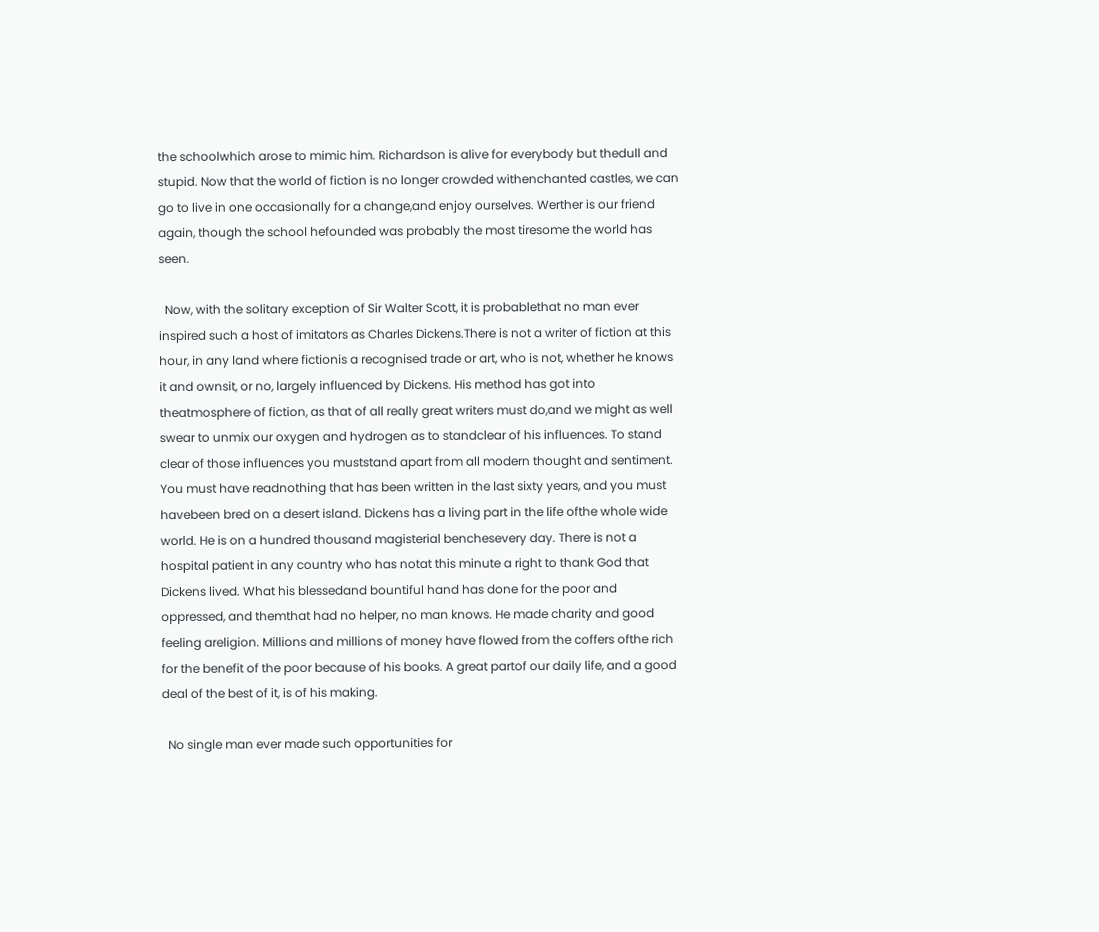the schoolwhich arose to mimic him. Richardson is alive for everybody but thedull and stupid. Now that the world of fiction is no longer crowded withenchanted castles, we can go to live in one occasionally for a change,and enjoy ourselves. Werther is our friend again, though the school hefounded was probably the most tiresome the world has seen.

  Now, with the solitary exception of Sir Walter Scott, it is probablethat no man ever inspired such a host of imitators as Charles Dickens.There is not a writer of fiction at this hour, in any land where fictionis a recognised trade or art, who is not, whether he knows it and ownsit, or no, largely influenced by Dickens. His method has got into theatmosphere of fiction, as that of all really great writers must do,and we might as well swear to unmix our oxygen and hydrogen as to standclear of his influences. To stand clear of those influences you muststand apart from all modern thought and sentiment. You must have readnothing that has been written in the last sixty years, and you must havebeen bred on a desert island. Dickens has a living part in the life ofthe whole wide world. He is on a hundred thousand magisterial benchesevery day. There is not a hospital patient in any country who has notat this minute a right to thank God that Dickens lived. What his blessedand bountiful hand has done for the poor and oppressed, and themthat had no helper, no man knows. He made charity and good feeling areligion. Millions and millions of money have flowed from the coffers ofthe rich for the benefit of the poor because of his books. A great partof our daily life, and a good deal of the best of it, is of his making.

  No single man ever made such opportunities for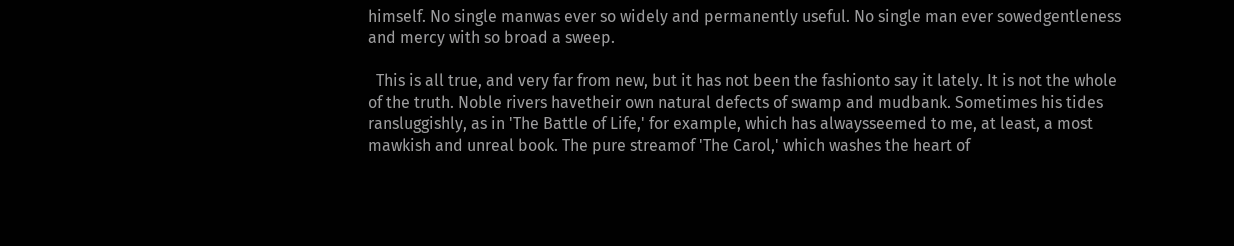himself. No single manwas ever so widely and permanently useful. No single man ever sowedgentleness and mercy with so broad a sweep.

  This is all true, and very far from new, but it has not been the fashionto say it lately. It is not the whole of the truth. Noble rivers havetheir own natural defects of swamp and mudbank. Sometimes his tides ransluggishly, as in 'The Battle of Life,' for example, which has alwaysseemed to me, at least, a most mawkish and unreal book. The pure streamof 'The Carol,' which washes the heart of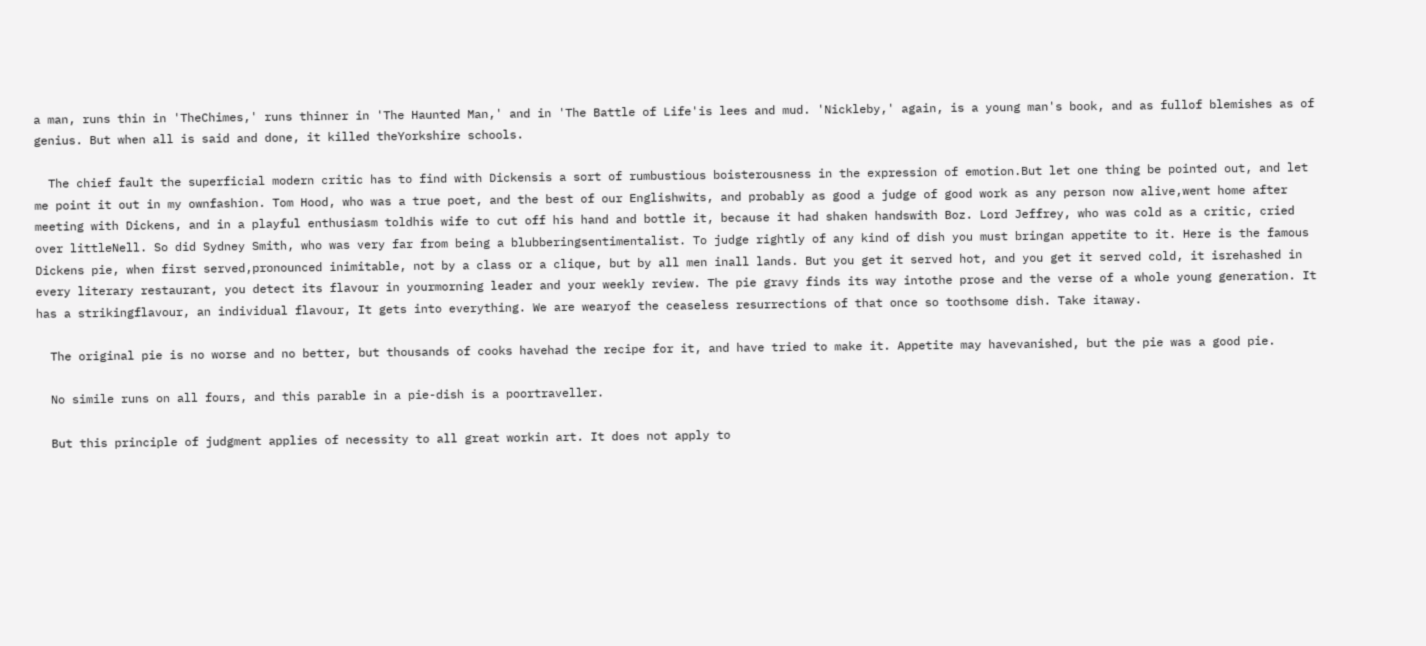a man, runs thin in 'TheChimes,' runs thinner in 'The Haunted Man,' and in 'The Battle of Life'is lees and mud. 'Nickleby,' again, is a young man's book, and as fullof blemishes as of genius. But when all is said and done, it killed theYorkshire schools.

  The chief fault the superficial modern critic has to find with Dickensis a sort of rumbustious boisterousness in the expression of emotion.But let one thing be pointed out, and let me point it out in my ownfashion. Tom Hood, who was a true poet, and the best of our Englishwits, and probably as good a judge of good work as any person now alive,went home after meeting with Dickens, and in a playful enthusiasm toldhis wife to cut off his hand and bottle it, because it had shaken handswith Boz. Lord Jeffrey, who was cold as a critic, cried over littleNell. So did Sydney Smith, who was very far from being a blubberingsentimentalist. To judge rightly of any kind of dish you must bringan appetite to it. Here is the famous Dickens pie, when first served,pronounced inimitable, not by a class or a clique, but by all men inall lands. But you get it served hot, and you get it served cold, it isrehashed in every literary restaurant, you detect its flavour in yourmorning leader and your weekly review. The pie gravy finds its way intothe prose and the verse of a whole young generation. It has a strikingflavour, an individual flavour, It gets into everything. We are wearyof the ceaseless resurrections of that once so toothsome dish. Take itaway.

  The original pie is no worse and no better, but thousands of cooks havehad the recipe for it, and have tried to make it. Appetite may havevanished, but the pie was a good pie.

  No simile runs on all fours, and this parable in a pie-dish is a poortraveller.

  But this principle of judgment applies of necessity to all great workin art. It does not apply to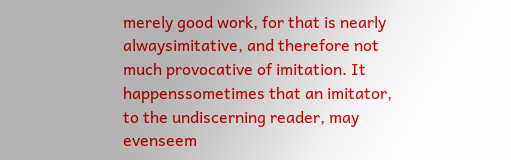merely good work, for that is nearly alwaysimitative, and therefore not much provocative of imitation. It happenssometimes that an imitator, to the undiscerning reader, may evenseem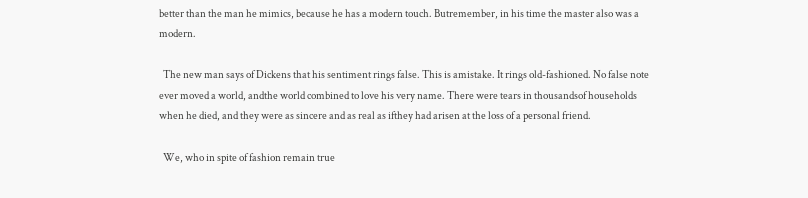better than the man he mimics, because he has a modern touch. Butremember, in his time the master also was a modern.

  The new man says of Dickens that his sentiment rings false. This is amistake. It rings old-fashioned. No false note ever moved a world, andthe world combined to love his very name. There were tears in thousandsof households when he died, and they were as sincere and as real as ifthey had arisen at the loss of a personal friend.

  We, who in spite of fashion remain true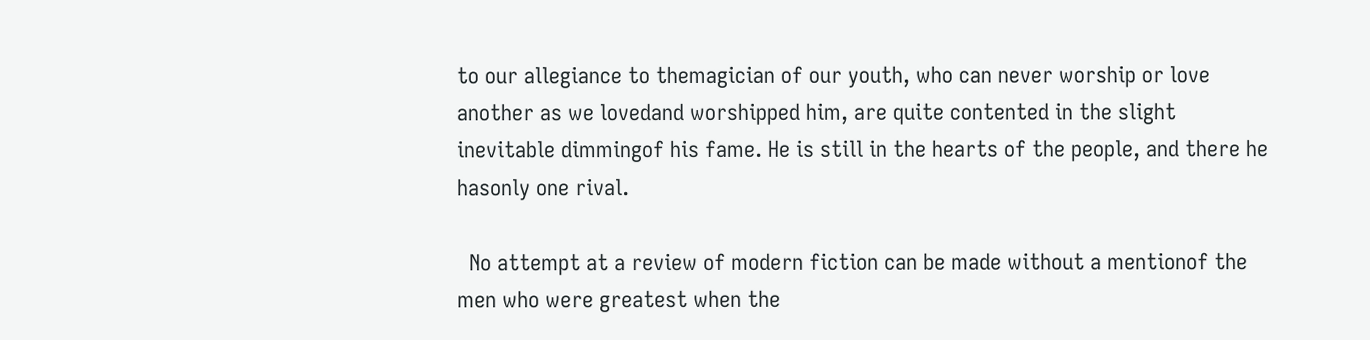to our allegiance to themagician of our youth, who can never worship or love another as we lovedand worshipped him, are quite contented in the slight inevitable dimmingof his fame. He is still in the hearts of the people, and there he hasonly one rival.

  No attempt at a review of modern fiction can be made without a mentionof the men who were greatest when the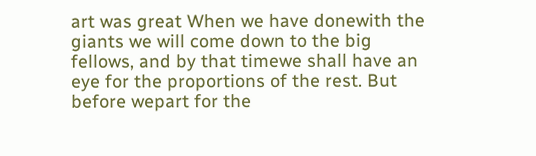art was great When we have donewith the giants we will come down to the big fellows, and by that timewe shall have an eye for the proportions of the rest. But before wepart for the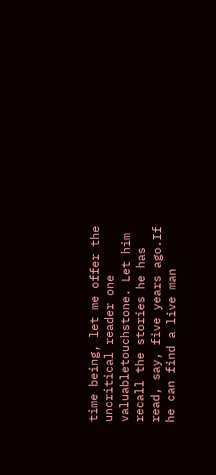time being, let me offer the uncritical reader one valuabletouchstone. Let him recall the stories he has read, say, five years ago.If he can find a live man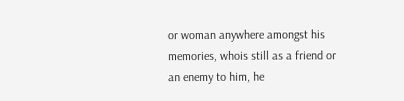or woman anywhere amongst his memories, whois still as a friend or an enemy to him, he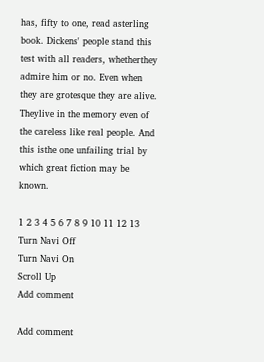has, fifty to one, read asterling book. Dickens' people stand this test with all readers, whetherthey admire him or no. Even when they are grotesque they are alive. Theylive in the memory even of the careless like real people. And this isthe one unfailing trial by which great fiction may be known.

1 2 3 4 5 6 7 8 9 10 11 12 13
Turn Navi Off
Turn Navi On
Scroll Up
Add comment

Add comment